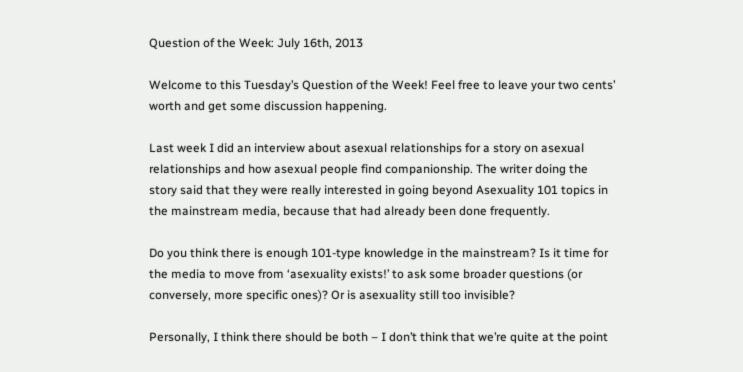Question of the Week: July 16th, 2013

Welcome to this Tuesday’s Question of the Week! Feel free to leave your two cents’ worth and get some discussion happening.

Last week I did an interview about asexual relationships for a story on asexual relationships and how asexual people find companionship. The writer doing the story said that they were really interested in going beyond Asexuality 101 topics in the mainstream media, because that had already been done frequently.

Do you think there is enough 101-type knowledge in the mainstream? Is it time for the media to move from ‘asexuality exists!’ to ask some broader questions (or conversely, more specific ones)? Or is asexuality still too invisible?

Personally, I think there should be both – I don’t think that we’re quite at the point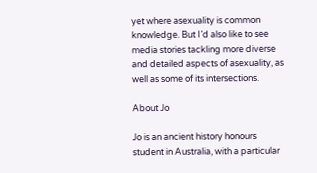yet where asexuality is common knowledge. But I’d also like to see media stories tackling more diverse and detailed aspects of asexuality, as well as some of its intersections.

About Jo

Jo is an ancient history honours student in Australia, with a particular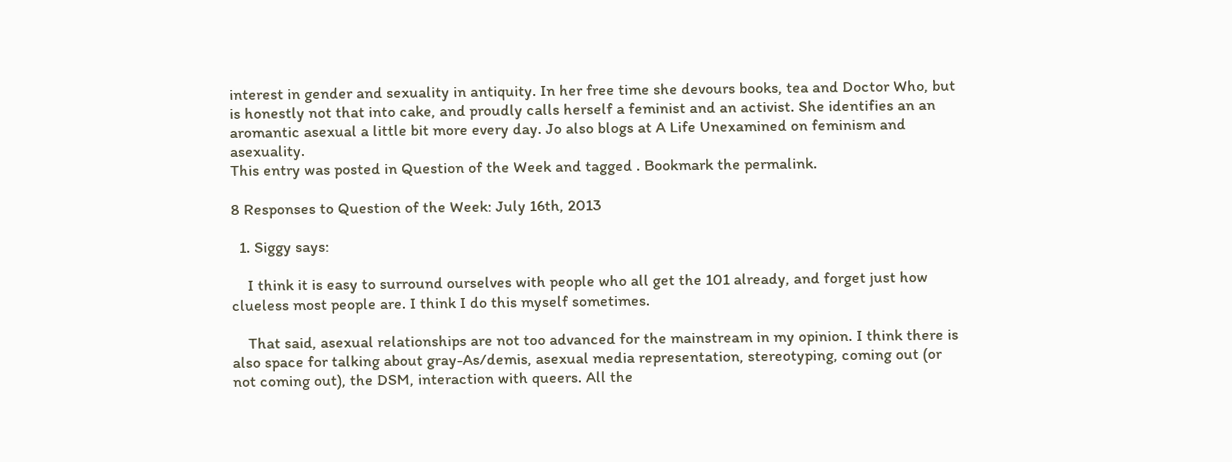interest in gender and sexuality in antiquity. In her free time she devours books, tea and Doctor Who, but is honestly not that into cake, and proudly calls herself a feminist and an activist. She identifies an an aromantic asexual a little bit more every day. Jo also blogs at A Life Unexamined on feminism and asexuality.
This entry was posted in Question of the Week and tagged . Bookmark the permalink.

8 Responses to Question of the Week: July 16th, 2013

  1. Siggy says:

    I think it is easy to surround ourselves with people who all get the 101 already, and forget just how clueless most people are. I think I do this myself sometimes.

    That said, asexual relationships are not too advanced for the mainstream in my opinion. I think there is also space for talking about gray-As/demis, asexual media representation, stereotyping, coming out (or not coming out), the DSM, interaction with queers. All the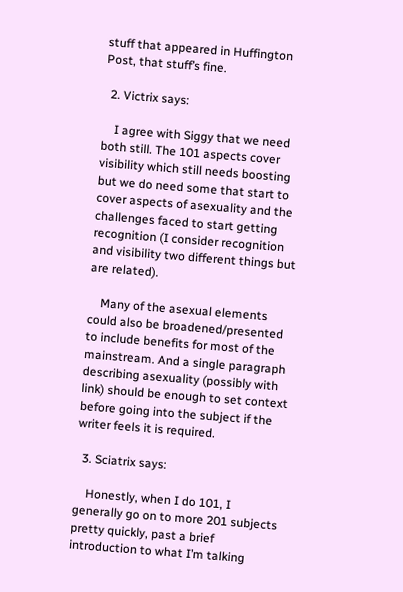stuff that appeared in Huffington Post, that stuff’s fine.

  2. Victrix says:

    I agree with Siggy that we need both still. The 101 aspects cover visibility which still needs boosting but we do need some that start to cover aspects of asexuality and the challenges faced to start getting recognition (I consider recognition and visibility two different things but are related).

    Many of the asexual elements could also be broadened/presented to include benefits for most of the mainstream. And a single paragraph describing asexuality (possibly with link) should be enough to set context before going into the subject if the writer feels it is required.

  3. Sciatrix says:

    Honestly, when I do 101, I generally go on to more 201 subjects pretty quickly, past a brief introduction to what I’m talking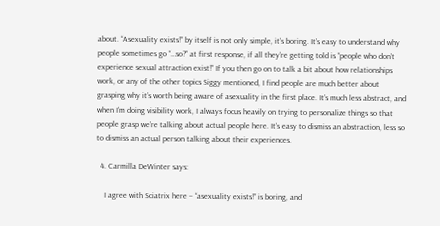about. “Asexuality exists!” by itself is not only simple, it’s boring. It’s easy to understand why people sometimes go “…so?” at first response, if all they’re getting told is “people who don’t experience sexual attraction exist!” If you then go on to talk a bit about how relationships work, or any of the other topics Siggy mentioned, I find people are much better about grasping why it’s worth being aware of asexuality in the first place. It’s much less abstract, and when I’m doing visibility work, I always focus heavily on trying to personalize things so that people grasp we’re talking about actual people here. It’s easy to dismiss an abstraction, less so to dismiss an actual person talking about their experiences.

  4. Carmilla DeWinter says:

    I agree with Sciatrix here – “asexuality exists!” is boring, and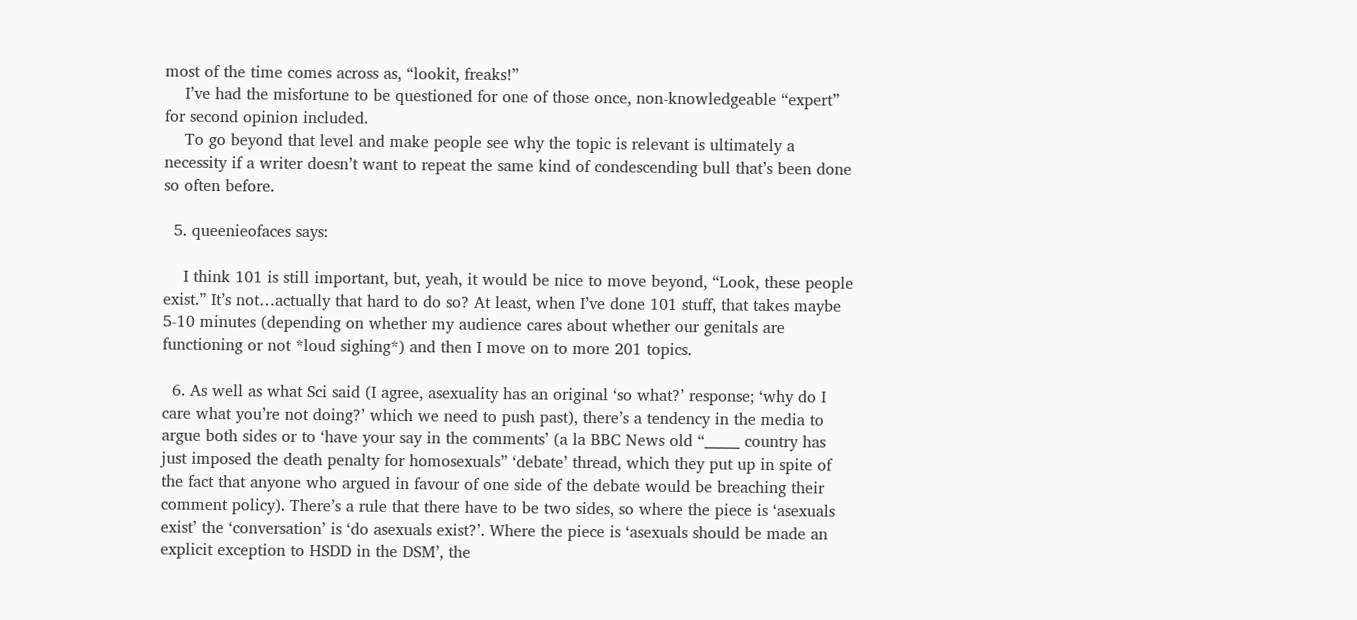most of the time comes across as, “lookit, freaks!”
    I’ve had the misfortune to be questioned for one of those once, non-knowledgeable “expert” for second opinion included.
    To go beyond that level and make people see why the topic is relevant is ultimately a necessity if a writer doesn’t want to repeat the same kind of condescending bull that’s been done so often before.

  5. queenieofaces says:

    I think 101 is still important, but, yeah, it would be nice to move beyond, “Look, these people exist.” It’s not…actually that hard to do so? At least, when I’ve done 101 stuff, that takes maybe 5-10 minutes (depending on whether my audience cares about whether our genitals are functioning or not *loud sighing*) and then I move on to more 201 topics.

  6. As well as what Sci said (I agree, asexuality has an original ‘so what?’ response; ‘why do I care what you’re not doing?’ which we need to push past), there’s a tendency in the media to argue both sides or to ‘have your say in the comments’ (a la BBC News old “_____ country has just imposed the death penalty for homosexuals” ‘debate’ thread, which they put up in spite of the fact that anyone who argued in favour of one side of the debate would be breaching their comment policy). There’s a rule that there have to be two sides, so where the piece is ‘asexuals exist’ the ‘conversation’ is ‘do asexuals exist?’. Where the piece is ‘asexuals should be made an explicit exception to HSDD in the DSM’, the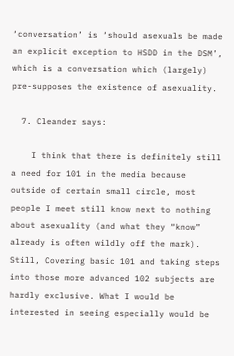‘conversation’ is ‘should asexuals be made an explicit exception to HSDD in the DSM’, which is a conversation which (largely) pre-supposes the existence of asexuality.

  7. Cleander says:

    I think that there is definitely still a need for 101 in the media because outside of certain small circle, most people I meet still know next to nothing about asexuality (and what they “know” already is often wildly off the mark). Still, Covering basic 101 and taking steps into those more advanced 102 subjects are hardly exclusive. What I would be interested in seeing especially would be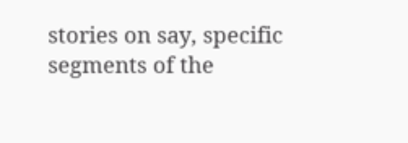stories on say, specific segments of the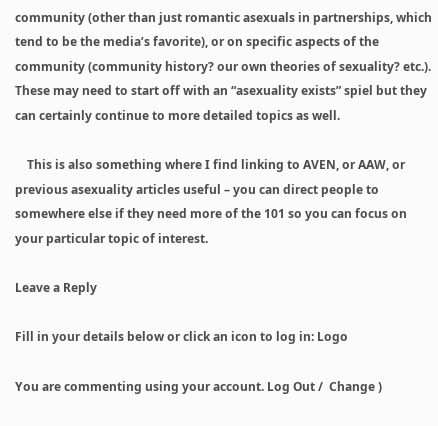community (other than just romantic asexuals in partnerships, which tend to be the media’s favorite), or on specific aspects of the community (community history? our own theories of sexuality? etc.). These may need to start off with an “asexuality exists” spiel but they can certainly continue to more detailed topics as well.

    This is also something where I find linking to AVEN, or AAW, or previous asexuality articles useful – you can direct people to somewhere else if they need more of the 101 so you can focus on your particular topic of interest.

Leave a Reply

Fill in your details below or click an icon to log in: Logo

You are commenting using your account. Log Out /  Change )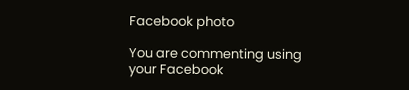Facebook photo

You are commenting using your Facebook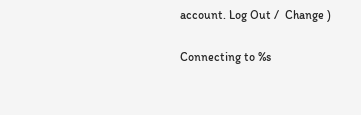account. Log Out /  Change )

Connecting to %s